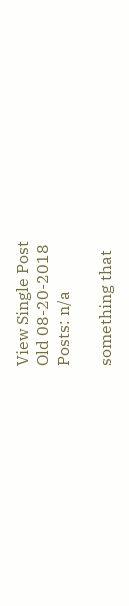View Single Post
Old 08-20-2018
Posts: n/a

something that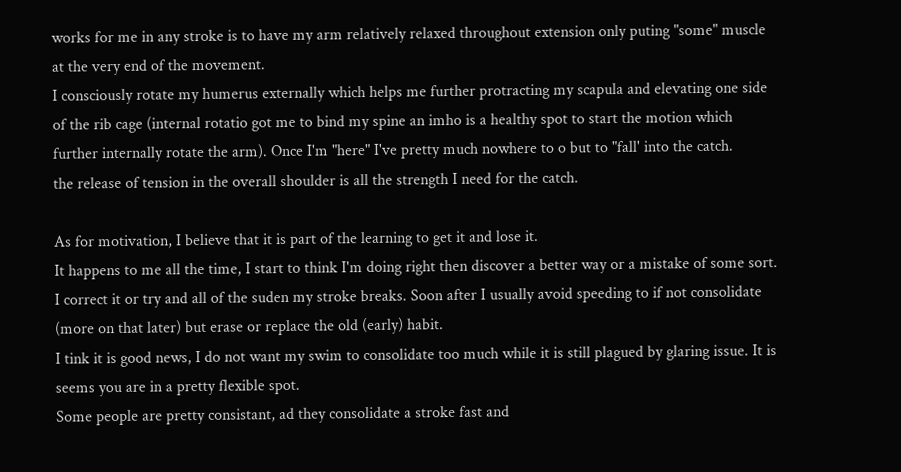works for me in any stroke is to have my arm relatively relaxed throughout extension only puting "some" muscle at the very end of the movement.
I consciously rotate my humerus externally which helps me further protracting my scapula and elevating one side of the rib cage (internal rotatio got me to bind my spine an imho is a healthy spot to start the motion which further internally rotate the arm). Once I'm "here" I've pretty much nowhere to o but to "fall' into the catch.
the release of tension in the overall shoulder is all the strength I need for the catch.

As for motivation, I believe that it is part of the learning to get it and lose it.
It happens to me all the time, I start to think I'm doing right then discover a better way or a mistake of some sort. I correct it or try and all of the suden my stroke breaks. Soon after I usually avoid speeding to if not consolidate (more on that later) but erase or replace the old (early) habit.
I tink it is good news, I do not want my swim to consolidate too much while it is still plagued by glaring issue. It is seems you are in a pretty flexible spot.
Some people are pretty consistant, ad they consolidate a stroke fast and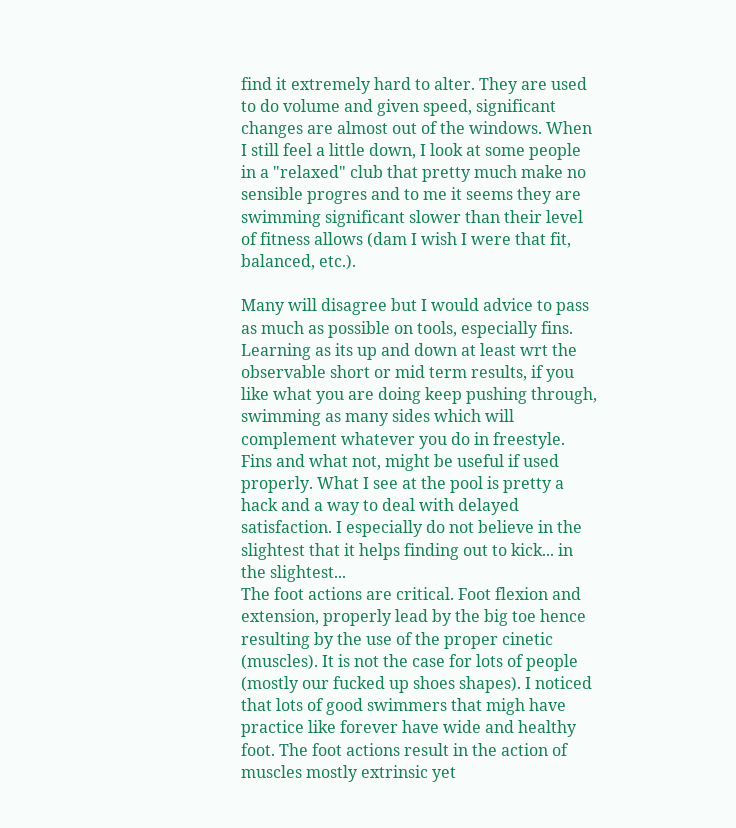find it extremely hard to alter. They are used to do volume and given speed, significant changes are almost out of the windows. When I still feel a little down, I look at some people in a "relaxed" club that pretty much make no sensible progres and to me it seems they are swimming significant slower than their level of fitness allows (dam I wish I were that fit, balanced, etc.).

Many will disagree but I would advice to pass as much as possible on tools, especially fins. Learning as its up and down at least wrt the observable short or mid term results, if you like what you are doing keep pushing through, swimming as many sides which will complement whatever you do in freestyle.
Fins and what not, might be useful if used properly. What I see at the pool is pretty a hack and a way to deal with delayed satisfaction. I especially do not believe in the slightest that it helps finding out to kick... in the slightest...
The foot actions are critical. Foot flexion and extension, properly lead by the big toe hence resulting by the use of the proper cinetic (muscles). It is not the case for lots of people (mostly our fucked up shoes shapes). I noticed that lots of good swimmers that migh have practice like forever have wide and healthy foot. The foot actions result in the action of muscles mostly extrinsic yet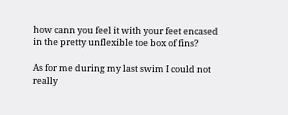how cann you feel it with your feet encased in the pretty unflexible toe box of fins?

As for me during my last swim I could not really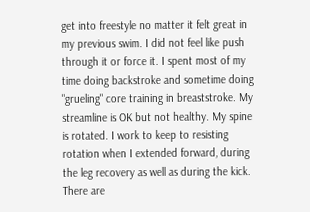get into freestyle no matter it felt great in my previous swim. I did not feel like push through it or force it. I spent most of my time doing backstroke and sometime doing "grueling" core training in breaststroke. My streamline is OK but not healthy. My spine is rotated. I work to keep to resisting rotation when I extended forward, during the leg recovery as well as during the kick. There are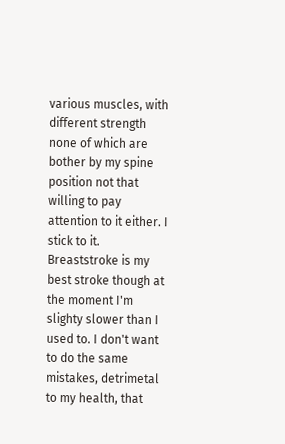various muscles, with different strength none of which are bother by my spine position not that willing to pay attention to it either. I stick to it. Breaststroke is my best stroke though at the moment I'm slighty slower than I used to. I don't want to do the same mistakes, detrimetal to my health, that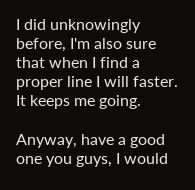I did unknowingly before, I'm also sure that when I find a proper line I will faster. It keeps me going.

Anyway, have a good one you guys, I would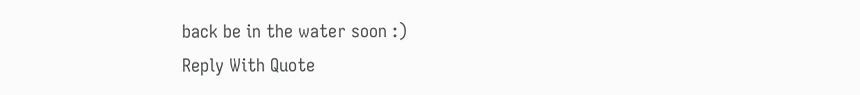back be in the water soon :)
Reply With Quote